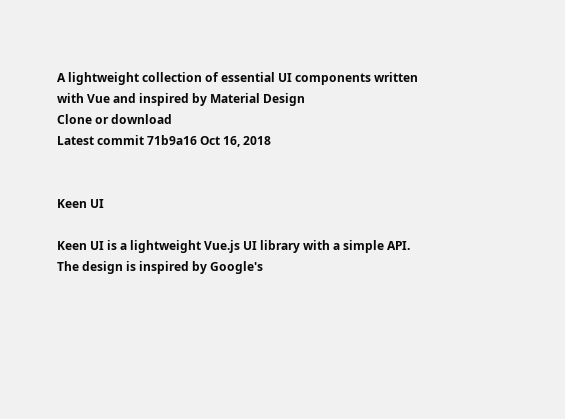A lightweight collection of essential UI components written with Vue and inspired by Material Design
Clone or download
Latest commit 71b9a16 Oct 16, 2018


Keen UI

Keen UI is a lightweight Vue.js UI library with a simple API. The design is inspired by Google's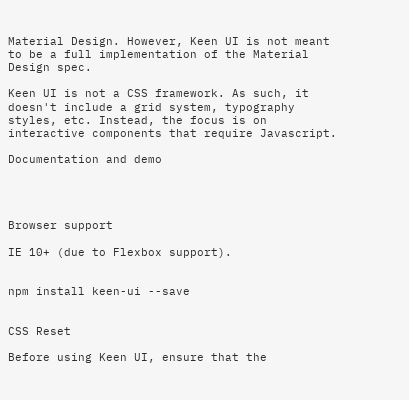Material Design. However, Keen UI is not meant to be a full implementation of the Material Design spec.

Keen UI is not a CSS framework. As such, it doesn't include a grid system, typography styles, etc. Instead, the focus is on interactive components that require Javascript.

Documentation and demo




Browser support

IE 10+ (due to Flexbox support).


npm install keen-ui --save


CSS Reset

Before using Keen UI, ensure that the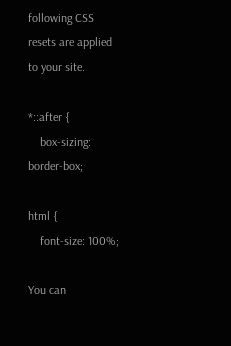following CSS resets are applied to your site.

*::after {
    box-sizing: border-box;

html {
    font-size: 100%;

You can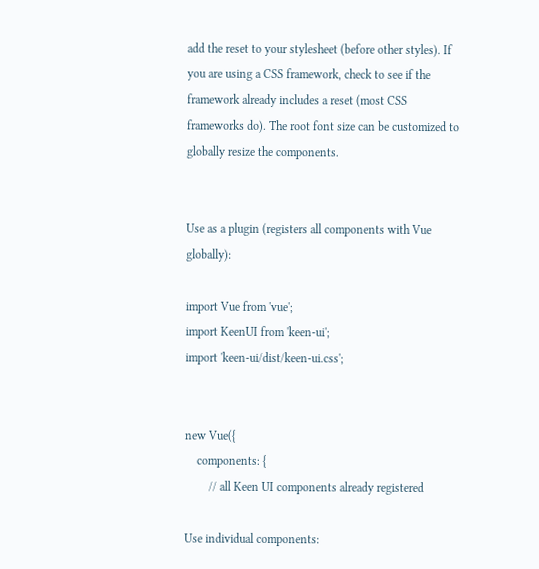add the reset to your stylesheet (before other styles). If you are using a CSS framework, check to see if the framework already includes a reset (most CSS frameworks do). The root font size can be customized to globally resize the components.


Use as a plugin (registers all components with Vue globally):

import Vue from 'vue';
import KeenUI from 'keen-ui';
import 'keen-ui/dist/keen-ui.css';


new Vue({
    components: {
        // all Keen UI components already registered

Use individual components: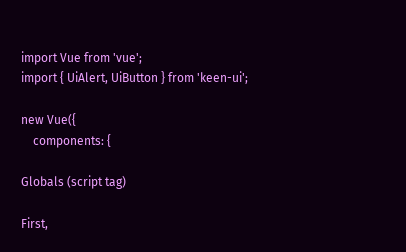import Vue from 'vue';
import { UiAlert, UiButton } from 'keen-ui';

new Vue({
    components: {

Globals (script tag)

First,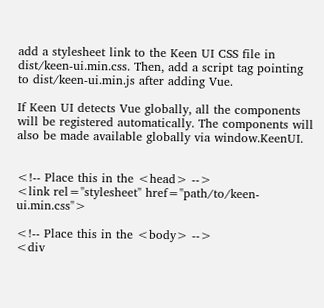add a stylesheet link to the Keen UI CSS file in dist/keen-ui.min.css. Then, add a script tag pointing to dist/keen-ui.min.js after adding Vue.

If Keen UI detects Vue globally, all the components will be registered automatically. The components will also be made available globally via window.KeenUI.


<!-- Place this in the <head> -->
<link rel="stylesheet" href="path/to/keen-ui.min.css">

<!-- Place this in the <body> -->
<div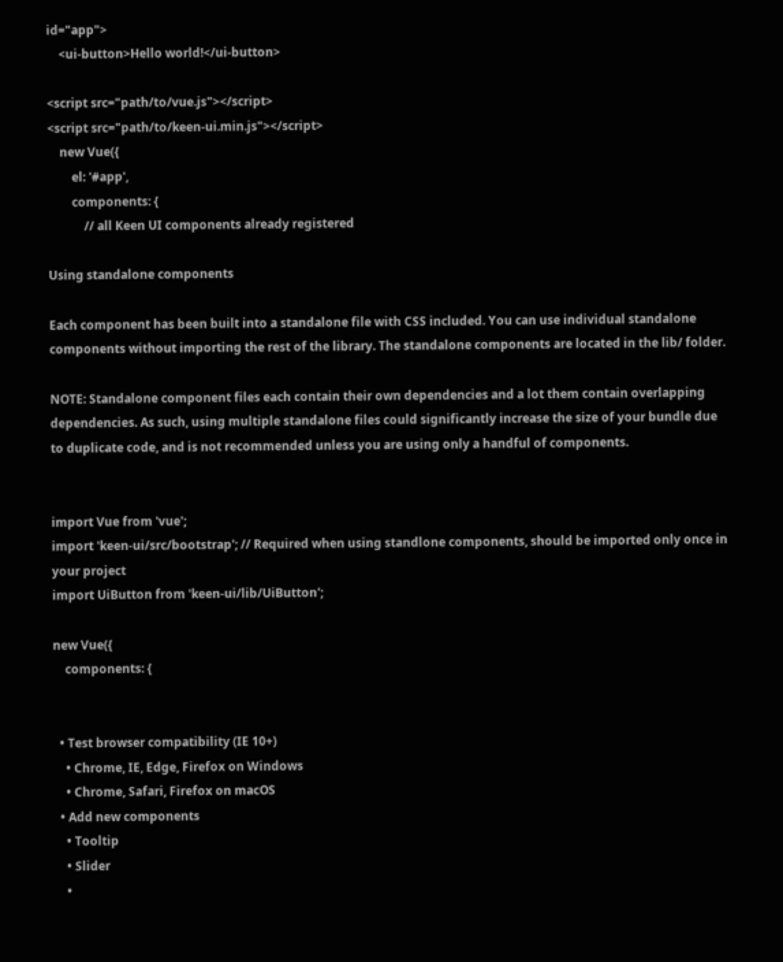id="app">
    <ui-button>Hello world!</ui-button>

<script src="path/to/vue.js"></script>
<script src="path/to/keen-ui.min.js"></script>
    new Vue({
        el: '#app',
        components: {
            // all Keen UI components already registered

Using standalone components

Each component has been built into a standalone file with CSS included. You can use individual standalone components without importing the rest of the library. The standalone components are located in the lib/ folder.

NOTE: Standalone component files each contain their own dependencies and a lot them contain overlapping dependencies. As such, using multiple standalone files could significantly increase the size of your bundle due to duplicate code, and is not recommended unless you are using only a handful of components.


import Vue from 'vue';
import 'keen-ui/src/bootstrap'; // Required when using standlone components, should be imported only once in your project
import UiButton from 'keen-ui/lib/UiButton';

new Vue({
    components: {


  • Test browser compatibility (IE 10+)
    • Chrome, IE, Edge, Firefox on Windows
    • Chrome, Safari, Firefox on macOS
  • Add new components
    • Tooltip
    • Slider
    •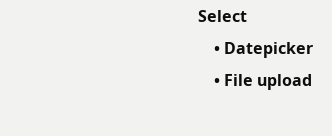Select
    • Datepicker
    • File upload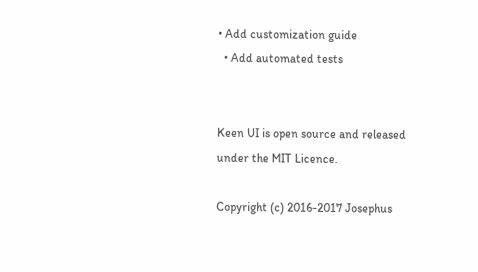• Add customization guide
  • Add automated tests


Keen UI is open source and released under the MIT Licence.

Copyright (c) 2016-2017 Josephus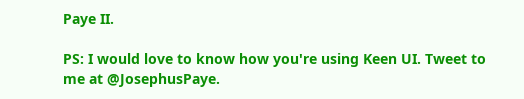Paye II.

PS: I would love to know how you're using Keen UI. Tweet to me at @JosephusPaye.